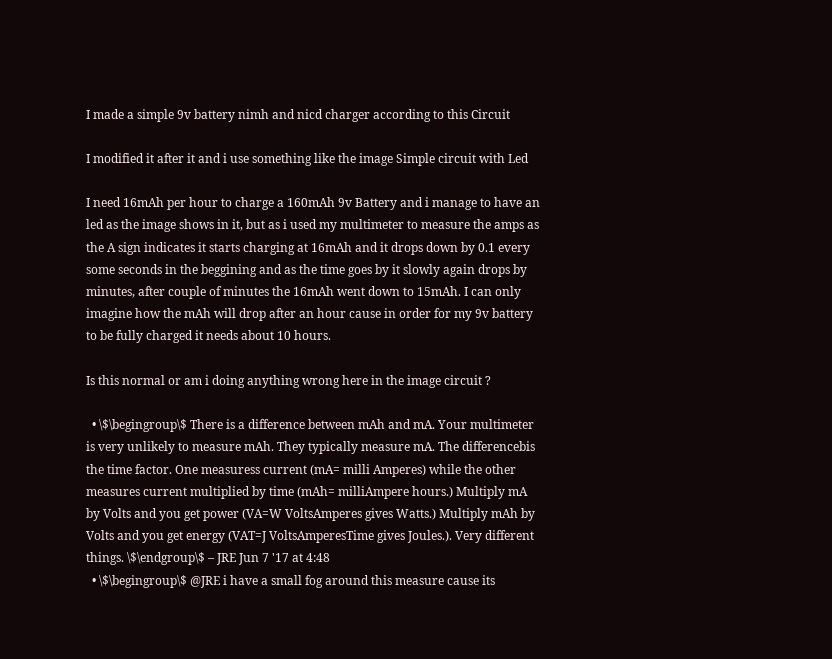I made a simple 9v battery nimh and nicd charger according to this Circuit

I modified it after it and i use something like the image Simple circuit with Led

I need 16mAh per hour to charge a 160mAh 9v Battery and i manage to have an led as the image shows in it, but as i used my multimeter to measure the amps as the A sign indicates it starts charging at 16mAh and it drops down by 0.1 every some seconds in the beggining and as the time goes by it slowly again drops by minutes, after couple of minutes the 16mAh went down to 15mAh. I can only imagine how the mAh will drop after an hour cause in order for my 9v battery to be fully charged it needs about 10 hours.

Is this normal or am i doing anything wrong here in the image circuit ?

  • \$\begingroup\$ There is a difference between mAh and mA. Your multimeter is very unlikely to measure mAh. They typically measure mA. The differencebis the time factor. One measuress current (mA= milli Amperes) while the other measures current multiplied by time (mAh= milliAmpere hours.) Multiply mA by Volts and you get power (VA=W VoltsAmperes gives Watts.) Multiply mAh by Volts and you get energy (VAT=J VoltsAmperesTime gives Joules.). Very different things. \$\endgroup\$ – JRE Jun 7 '17 at 4:48
  • \$\begingroup\$ @JRE i have a small fog around this measure cause its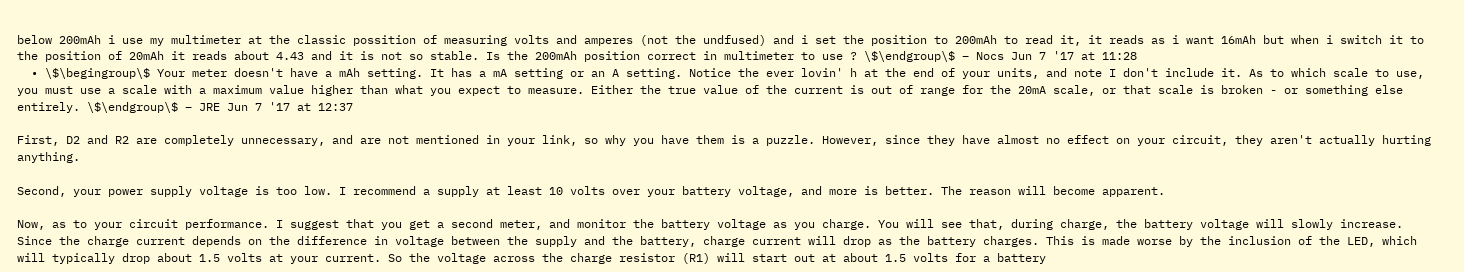below 200mAh i use my multimeter at the classic possition of measuring volts and amperes (not the undfused) and i set the position to 200mAh to read it, it reads as i want 16mAh but when i switch it to the position of 20mAh it reads about 4.43 and it is not so stable. Is the 200mAh position correct in multimeter to use ? \$\endgroup\$ – Nocs Jun 7 '17 at 11:28
  • \$\begingroup\$ Your meter doesn't have a mAh setting. It has a mA setting or an A setting. Notice the ever lovin' h at the end of your units, and note I don't include it. As to which scale to use, you must use a scale with a maximum value higher than what you expect to measure. Either the true value of the current is out of range for the 20mA scale, or that scale is broken - or something else entirely. \$\endgroup\$ – JRE Jun 7 '17 at 12:37

First, D2 and R2 are completely unnecessary, and are not mentioned in your link, so why you have them is a puzzle. However, since they have almost no effect on your circuit, they aren't actually hurting anything.

Second, your power supply voltage is too low. I recommend a supply at least 10 volts over your battery voltage, and more is better. The reason will become apparent.

Now, as to your circuit performance. I suggest that you get a second meter, and monitor the battery voltage as you charge. You will see that, during charge, the battery voltage will slowly increase. Since the charge current depends on the difference in voltage between the supply and the battery, charge current will drop as the battery charges. This is made worse by the inclusion of the LED, which will typically drop about 1.5 volts at your current. So the voltage across the charge resistor (R1) will start out at about 1.5 volts for a battery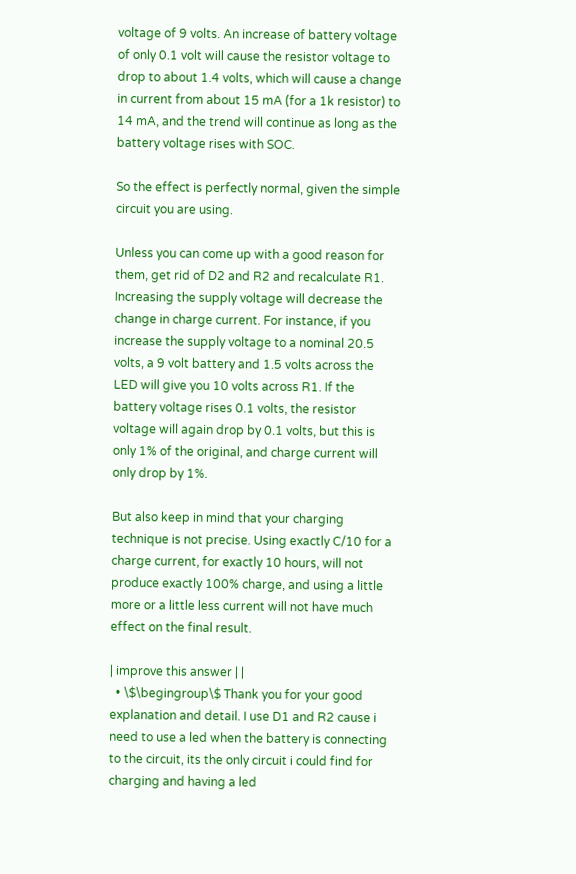voltage of 9 volts. An increase of battery voltage of only 0.1 volt will cause the resistor voltage to drop to about 1.4 volts, which will cause a change in current from about 15 mA (for a 1k resistor) to 14 mA, and the trend will continue as long as the battery voltage rises with SOC.

So the effect is perfectly normal, given the simple circuit you are using.

Unless you can come up with a good reason for them, get rid of D2 and R2 and recalculate R1. Increasing the supply voltage will decrease the change in charge current. For instance, if you increase the supply voltage to a nominal 20.5 volts, a 9 volt battery and 1.5 volts across the LED will give you 10 volts across R1. If the battery voltage rises 0.1 volts, the resistor voltage will again drop by 0.1 volts, but this is only 1% of the original, and charge current will only drop by 1%.

But also keep in mind that your charging technique is not precise. Using exactly C/10 for a charge current, for exactly 10 hours, will not produce exactly 100% charge, and using a little more or a little less current will not have much effect on the final result.

| improve this answer | |
  • \$\begingroup\$ Thank you for your good explanation and detail. I use D1 and R2 cause i need to use a led when the battery is connecting to the circuit, its the only circuit i could find for charging and having a led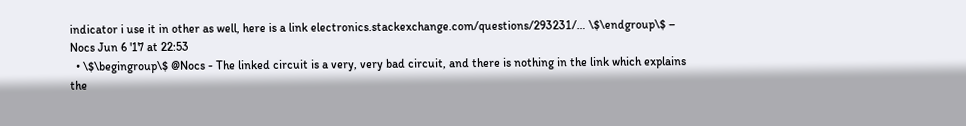indicator i use it in other as well, here is a link electronics.stackexchange.com/questions/293231/… \$\endgroup\$ – Nocs Jun 6 '17 at 22:53
  • \$\begingroup\$ @Nocs - The linked circuit is a very, very bad circuit, and there is nothing in the link which explains the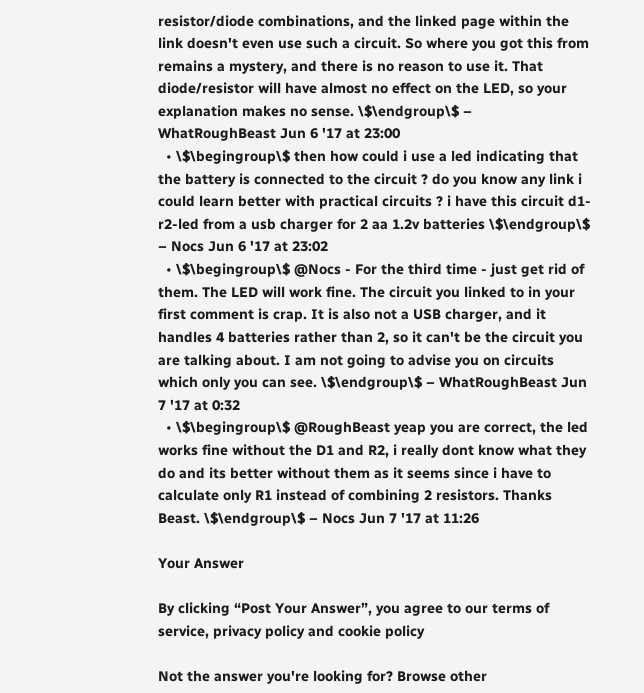resistor/diode combinations, and the linked page within the link doesn't even use such a circuit. So where you got this from remains a mystery, and there is no reason to use it. That diode/resistor will have almost no effect on the LED, so your explanation makes no sense. \$\endgroup\$ – WhatRoughBeast Jun 6 '17 at 23:00
  • \$\begingroup\$ then how could i use a led indicating that the battery is connected to the circuit ? do you know any link i could learn better with practical circuits ? i have this circuit d1-r2-led from a usb charger for 2 aa 1.2v batteries \$\endgroup\$ – Nocs Jun 6 '17 at 23:02
  • \$\begingroup\$ @Nocs - For the third time - just get rid of them. The LED will work fine. The circuit you linked to in your first comment is crap. It is also not a USB charger, and it handles 4 batteries rather than 2, so it can't be the circuit you are talking about. I am not going to advise you on circuits which only you can see. \$\endgroup\$ – WhatRoughBeast Jun 7 '17 at 0:32
  • \$\begingroup\$ @RoughBeast yeap you are correct, the led works fine without the D1 and R2, i really dont know what they do and its better without them as it seems since i have to calculate only R1 instead of combining 2 resistors. Thanks Beast. \$\endgroup\$ – Nocs Jun 7 '17 at 11:26

Your Answer

By clicking “Post Your Answer”, you agree to our terms of service, privacy policy and cookie policy

Not the answer you're looking for? Browse other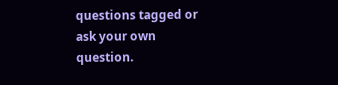questions tagged or ask your own question.